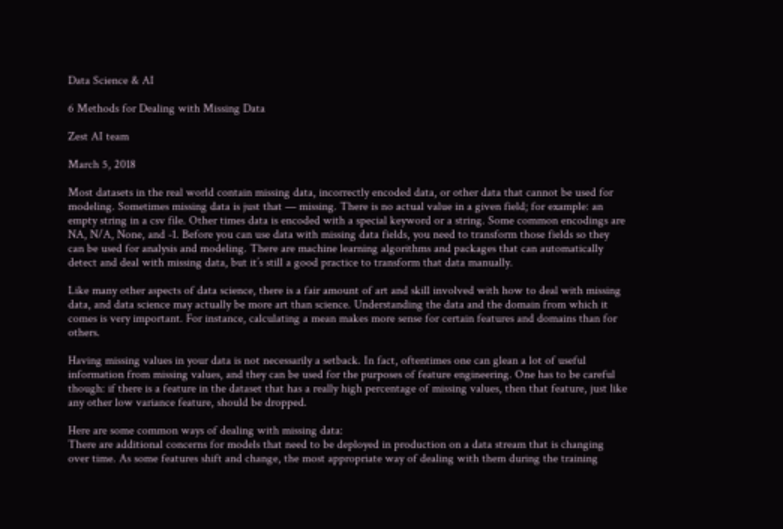Data Science & AI

6 Methods for Dealing with Missing Data

Zest AI team

March 5, 2018

Most datasets in the real world contain missing data, incorrectly encoded data, or other data that cannot be used for modeling. Sometimes missing data is just that — missing. There is no actual value in a given field; for example: an empty string in a csv file. Other times data is encoded with a special keyword or a string. Some common encodings are NA, N/A, None, and -1. Before you can use data with missing data fields, you need to transform those fields so they can be used for analysis and modeling. There are machine learning algorithms and packages that can automatically detect and deal with missing data, but it’s still a good practice to transform that data manually.

Like many other aspects of data science, there is a fair amount of art and skill involved with how to deal with missing data, and data science may actually be more art than science. Understanding the data and the domain from which it comes is very important. For instance, calculating a mean makes more sense for certain features and domains than for others.

Having missing values in your data is not necessarily a setback. In fact, oftentimes one can glean a lot of useful information from missing values, and they can be used for the purposes of feature engineering. One has to be careful though: if there is a feature in the dataset that has a really high percentage of missing values, then that feature, just like any other low variance feature, should be dropped.

Here are some common ways of dealing with missing data:
There are additional concerns for models that need to be deployed in production on a data stream that is changing over time. As some features shift and change, the most appropriate way of dealing with them during the training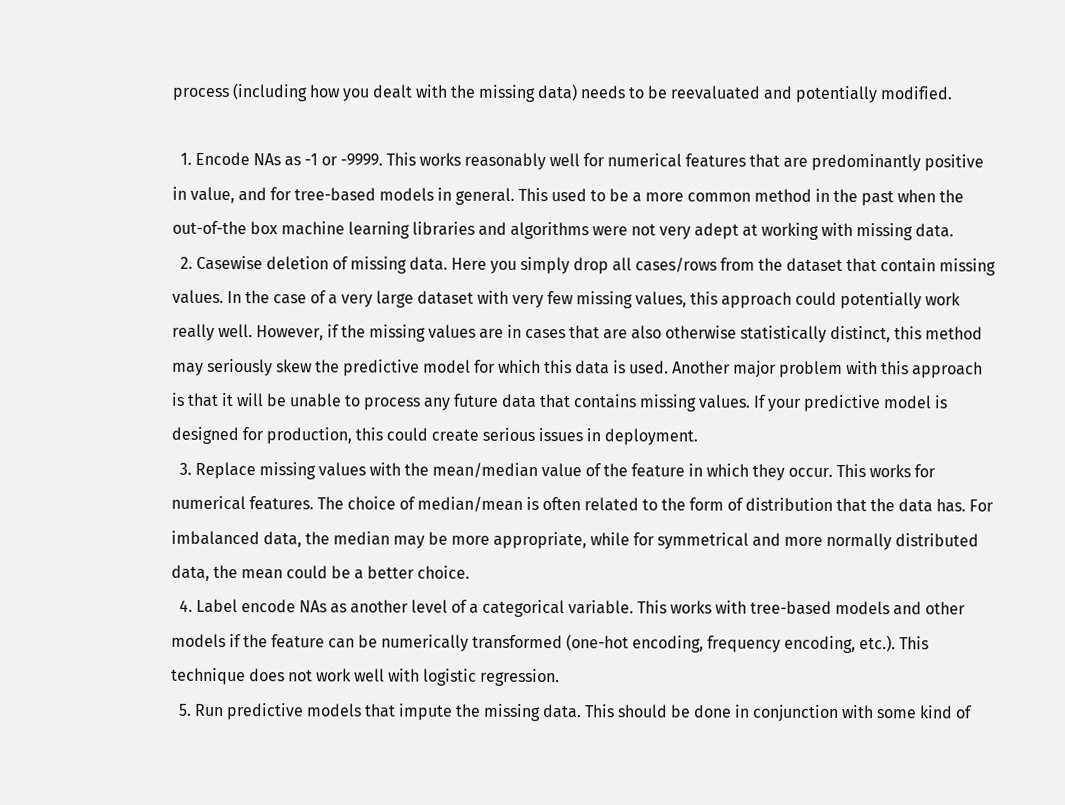process (including how you dealt with the missing data) needs to be reevaluated and potentially modified.

  1. Encode NAs as -1 or -9999. This works reasonably well for numerical features that are predominantly positive in value, and for tree-based models in general. This used to be a more common method in the past when the out-of-the box machine learning libraries and algorithms were not very adept at working with missing data.
  2. Casewise deletion of missing data. Here you simply drop all cases/rows from the dataset that contain missing values. In the case of a very large dataset with very few missing values, this approach could potentially work really well. However, if the missing values are in cases that are also otherwise statistically distinct, this method may seriously skew the predictive model for which this data is used. Another major problem with this approach is that it will be unable to process any future data that contains missing values. If your predictive model is designed for production, this could create serious issues in deployment.
  3. Replace missing values with the mean/median value of the feature in which they occur. This works for numerical features. The choice of median/mean is often related to the form of distribution that the data has. For imbalanced data, the median may be more appropriate, while for symmetrical and more normally distributed data, the mean could be a better choice.
  4. Label encode NAs as another level of a categorical variable. This works with tree-based models and other models if the feature can be numerically transformed (one-hot encoding, frequency encoding, etc.). This technique does not work well with logistic regression.
  5. Run predictive models that impute the missing data. This should be done in conjunction with some kind of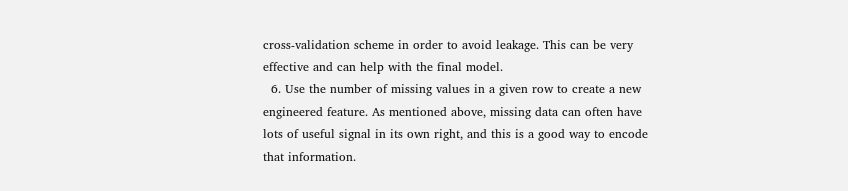cross-validation scheme in order to avoid leakage. This can be very effective and can help with the final model.
  6. Use the number of missing values in a given row to create a new engineered feature. As mentioned above, missing data can often have lots of useful signal in its own right, and this is a good way to encode that information.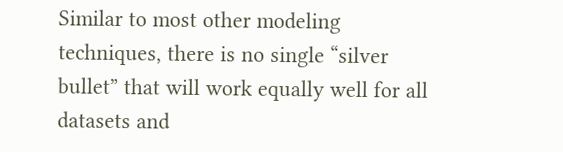Similar to most other modeling techniques, there is no single “silver bullet” that will work equally well for all datasets and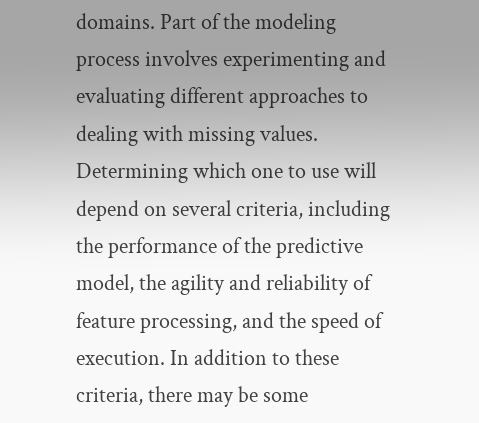domains. Part of the modeling process involves experimenting and evaluating different approaches to dealing with missing values. Determining which one to use will depend on several criteria, including the performance of the predictive model, the agility and reliability of feature processing, and the speed of execution. In addition to these criteria, there may be some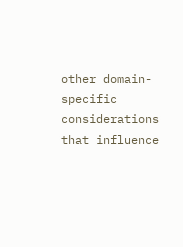other domain-specific considerations that influence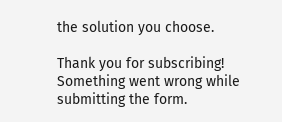the solution you choose.

Thank you for subscribing!
Something went wrong while submitting the form.